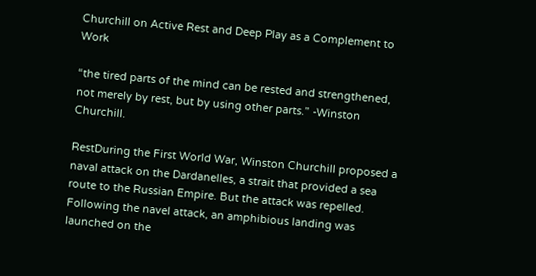Churchill on Active Rest and Deep Play as a Complement to Work

“the tired parts of the mind can be rested and strengthened, not merely by rest, but by using other parts.” -Winston Churchill.

RestDuring the First World War, Winston Churchill proposed a naval attack on the Dardanelles, a strait that provided a sea route to the Russian Empire. But the attack was repelled. Following the navel attack, an amphibious landing was launched on the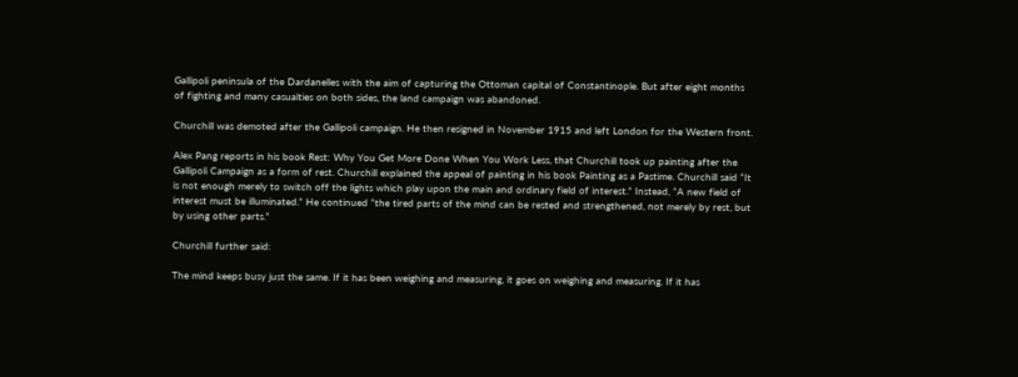Gallipoli peninsula of the Dardanelles with the aim of capturing the Ottoman capital of Constantinople. But after eight months of fighting and many casualties on both sides, the land campaign was abandoned.

Churchill was demoted after the Gallipoli campaign. He then resigned in November 1915 and left London for the Western front.

Alex Pang reports in his book Rest: Why You Get More Done When You Work Less, that Churchill took up painting after the Gallipoli Campaign as a form of rest. Churchill explained the appeal of painting in his book Painting as a Pastime. Churchill said “It is not enough merely to switch off the lights which play upon the main and ordinary field of interest.” Instead, “A new field of interest must be illuminated.” He continued “the tired parts of the mind can be rested and strengthened, not merely by rest, but by using other parts.”

Churchill further said:

The mind keeps busy just the same. If it has been weighing and measuring, it goes on weighing and measuring. If it has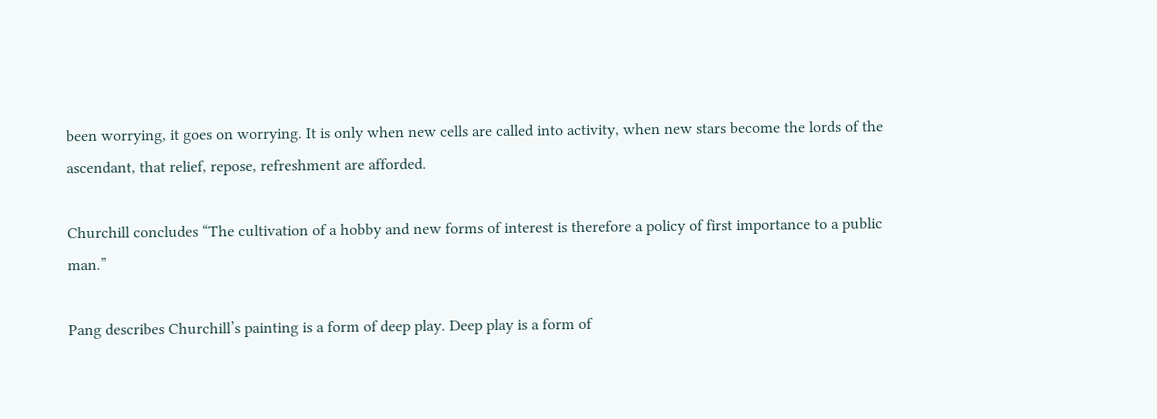been worrying, it goes on worrying. It is only when new cells are called into activity, when new stars become the lords of the ascendant, that relief, repose, refreshment are afforded.

Churchill concludes “The cultivation of a hobby and new forms of interest is therefore a policy of first importance to a public man.”

Pang describes Churchill’s painting is a form of deep play. Deep play is a form of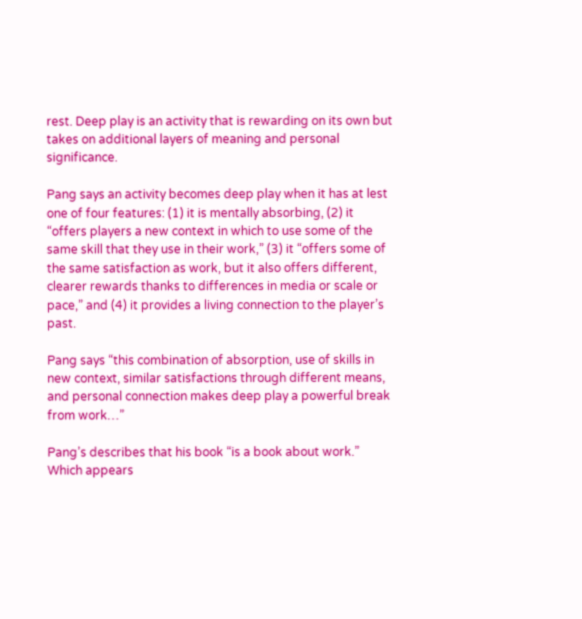rest. Deep play is an activity that is rewarding on its own but takes on additional layers of meaning and personal significance.

Pang says an activity becomes deep play when it has at lest one of four features: (1) it is mentally absorbing, (2) it “offers players a new context in which to use some of the same skill that they use in their work,” (3) it “offers some of the same satisfaction as work, but it also offers different, clearer rewards thanks to differences in media or scale or pace,” and (4) it provides a living connection to the player’s past.

Pang says “this combination of absorption, use of skills in new context, similar satisfactions through different means, and personal connection makes deep play a powerful break from work…”

Pang’s describes that his book “is a book about work.” Which appears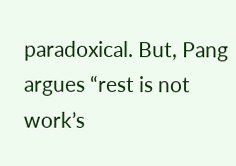paradoxical. But, Pang argues “rest is not work’s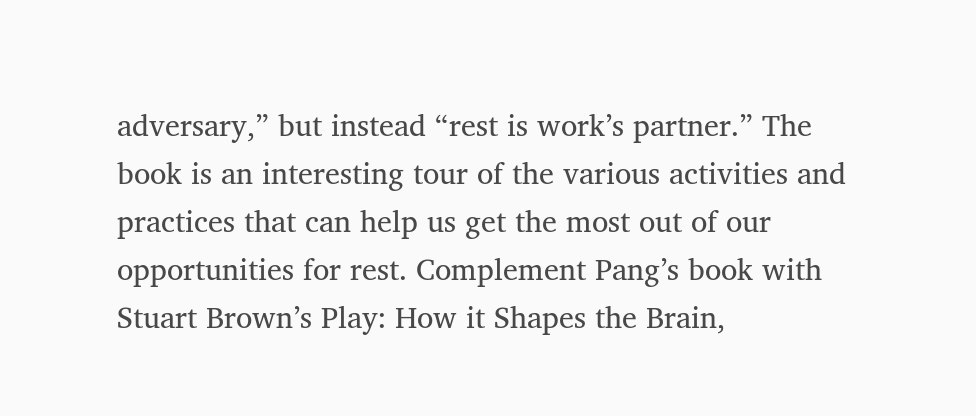adversary,” but instead “rest is work’s partner.” The book is an interesting tour of the various activities and practices that can help us get the most out of our opportunities for rest. Complement Pang’s book with Stuart Brown’s Play: How it Shapes the Brain,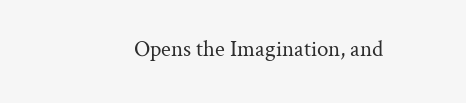Opens the Imagination, and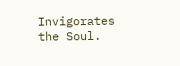Invigorates the Soul.